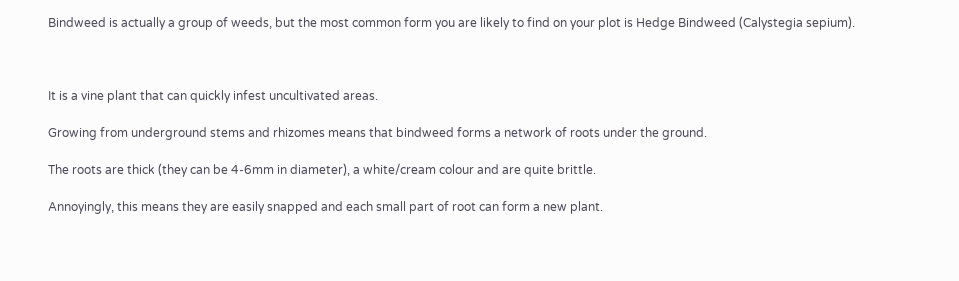Bindweed is actually a group of weeds, but the most common form you are likely to find on your plot is Hedge Bindweed (Calystegia sepium).



It is a vine plant that can quickly infest uncultivated areas.

Growing from underground stems and rhizomes means that bindweed forms a network of roots under the ground.

The roots are thick (they can be 4-6mm in diameter), a white/cream colour and are quite brittle.

Annoyingly, this means they are easily snapped and each small part of root can form a new plant.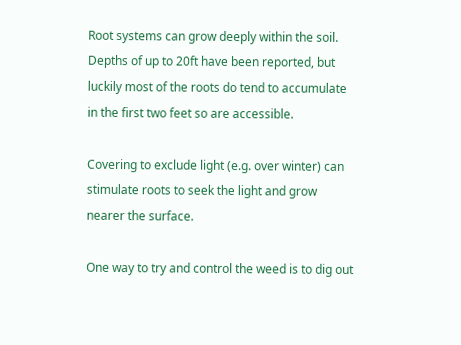Root systems can grow deeply within the soil. Depths of up to 20ft have been reported, but luckily most of the roots do tend to accumulate in the first two feet so are accessible.

Covering to exclude light (e.g. over winter) can stimulate roots to seek the light and grow nearer the surface.

One way to try and control the weed is to dig out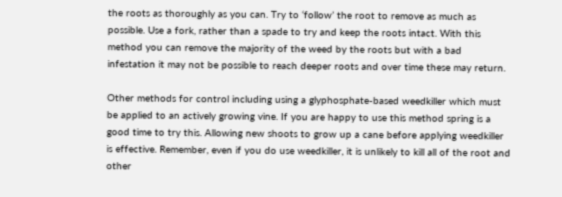the roots as thoroughly as you can. Try to ‘follow’ the root to remove as much as possible. Use a fork, rather than a spade to try and keep the roots intact. With this method you can remove the majority of the weed by the roots but with a bad infestation it may not be possible to reach deeper roots and over time these may return.

Other methods for control including using a glyphosphate-based weedkiller which must be applied to an actively growing vine. If you are happy to use this method spring is a good time to try this. Allowing new shoots to grow up a cane before applying weedkiller is effective. Remember, even if you do use weedkiller, it is unlikely to kill all of the root and other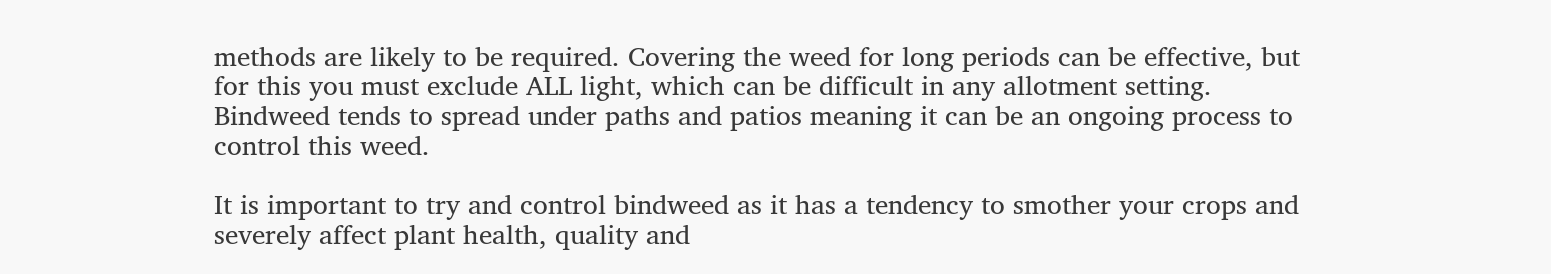methods are likely to be required. Covering the weed for long periods can be effective, but for this you must exclude ALL light, which can be difficult in any allotment setting. Bindweed tends to spread under paths and patios meaning it can be an ongoing process to control this weed.

It is important to try and control bindweed as it has a tendency to smother your crops and severely affect plant health, quality and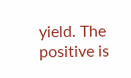yield. The positive is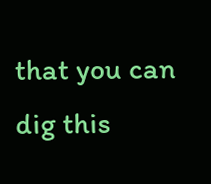that you can dig this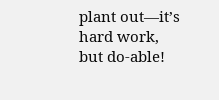plant out—it’s hard work, but do-able!